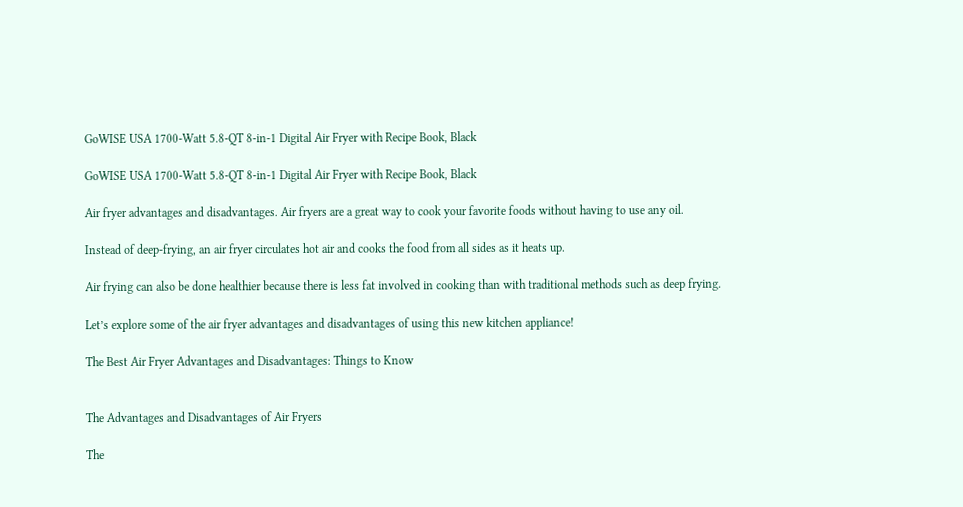GoWISE USA 1700-Watt 5.8-QT 8-in-1 Digital Air Fryer with Recipe Book, Black

GoWISE USA 1700-Watt 5.8-QT 8-in-1 Digital Air Fryer with Recipe Book, Black

Air fryer advantages and disadvantages. Air fryers are a great way to cook your favorite foods without having to use any oil.

Instead of deep-frying, an air fryer circulates hot air and cooks the food from all sides as it heats up.

Air frying can also be done healthier because there is less fat involved in cooking than with traditional methods such as deep frying.

Let’s explore some of the air fryer advantages and disadvantages of using this new kitchen appliance!

The Best Air Fryer Advantages and Disadvantages: Things to Know


The Advantages and Disadvantages of Air Fryers

The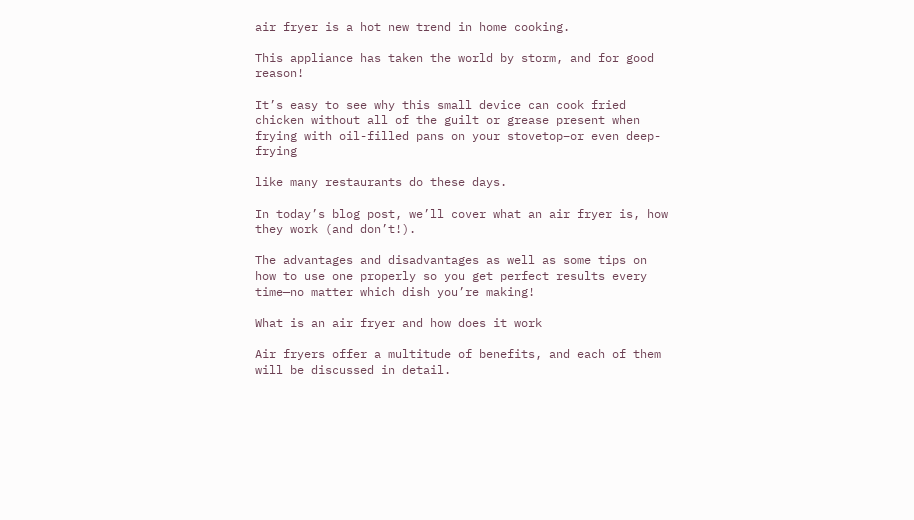air fryer is a hot new trend in home cooking.

This appliance has taken the world by storm, and for good reason!

It’s easy to see why this small device can cook fried chicken without all of the guilt or grease present when frying with oil-filled pans on your stovetop–or even deep-frying

like many restaurants do these days.

In today’s blog post, we’ll cover what an air fryer is, how they work (and don’t!).

The advantages and disadvantages as well as some tips on how to use one properly so you get perfect results every time—no matter which dish you’re making!

What is an air fryer and how does it work

Air fryers offer a multitude of benefits, and each of them will be discussed in detail.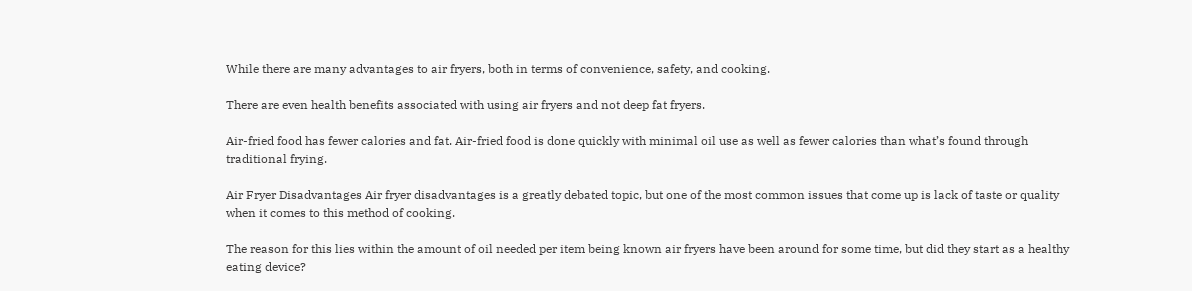While there are many advantages to air fryers, both in terms of convenience, safety, and cooking.

There are even health benefits associated with using air fryers and not deep fat fryers.

Air-fried food has fewer calories and fat. Air-fried food is done quickly with minimal oil use as well as fewer calories than what’s found through traditional frying.

Air Fryer Disadvantages Air fryer disadvantages is a greatly debated topic, but one of the most common issues that come up is lack of taste or quality when it comes to this method of cooking.

The reason for this lies within the amount of oil needed per item being known air fryers have been around for some time, but did they start as a healthy eating device?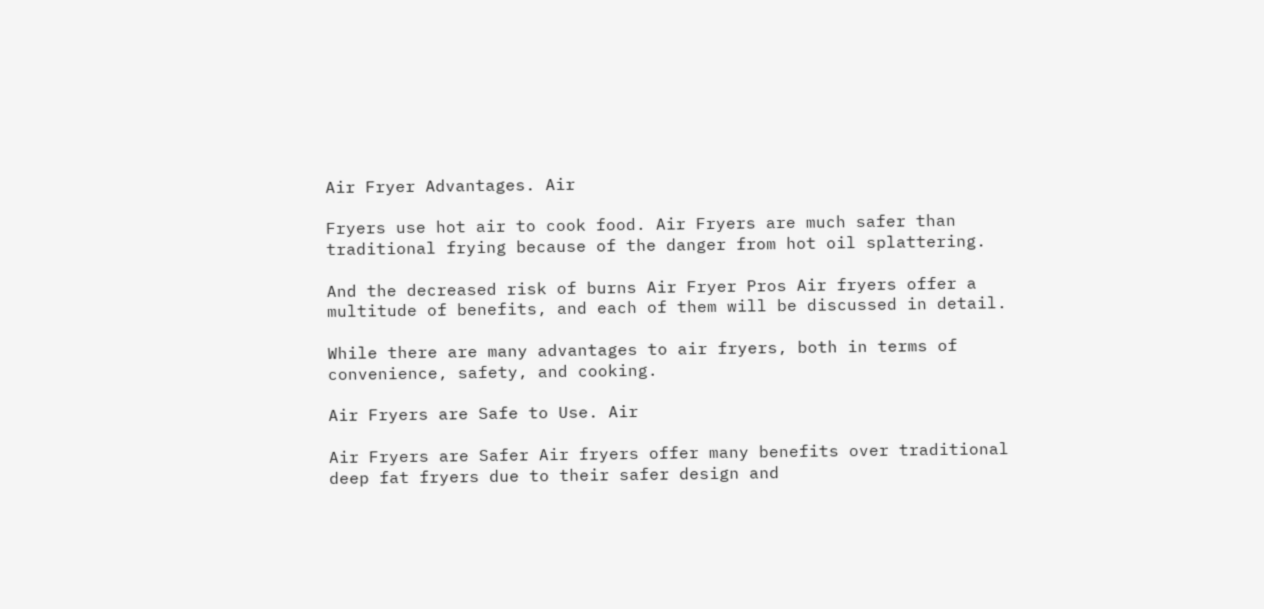Air Fryer Advantages. Air

Fryers use hot air to cook food. Air Fryers are much safer than traditional frying because of the danger from hot oil splattering.

And the decreased risk of burns Air Fryer Pros Air fryers offer a multitude of benefits, and each of them will be discussed in detail.

While there are many advantages to air fryers, both in terms of convenience, safety, and cooking.

Air Fryers are Safe to Use. Air

Air Fryers are Safer Air fryers offer many benefits over traditional deep fat fryers due to their safer design and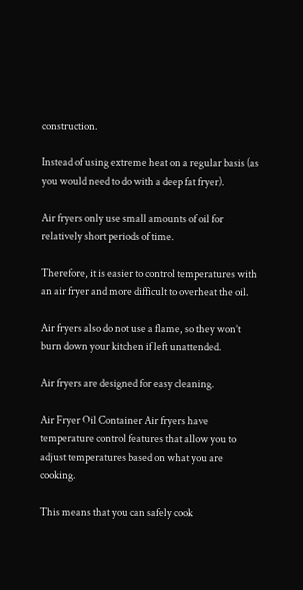construction.

Instead of using extreme heat on a regular basis (as you would need to do with a deep fat fryer).

Air fryers only use small amounts of oil for relatively short periods of time.

Therefore, it is easier to control temperatures with an air fryer and more difficult to overheat the oil.

Air fryers also do not use a flame, so they won’t burn down your kitchen if left unattended.

Air fryers are designed for easy cleaning.

Air Fryer Oil Container Air fryers have temperature control features that allow you to adjust temperatures based on what you are cooking.

This means that you can safely cook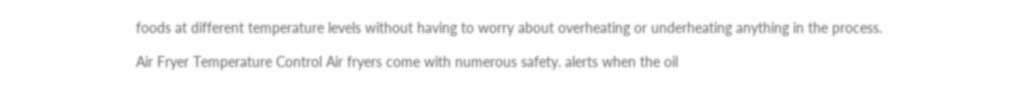foods at different temperature levels without having to worry about overheating or underheating anything in the process.

Air Fryer Temperature Control Air fryers come with numerous safety. alerts when the oil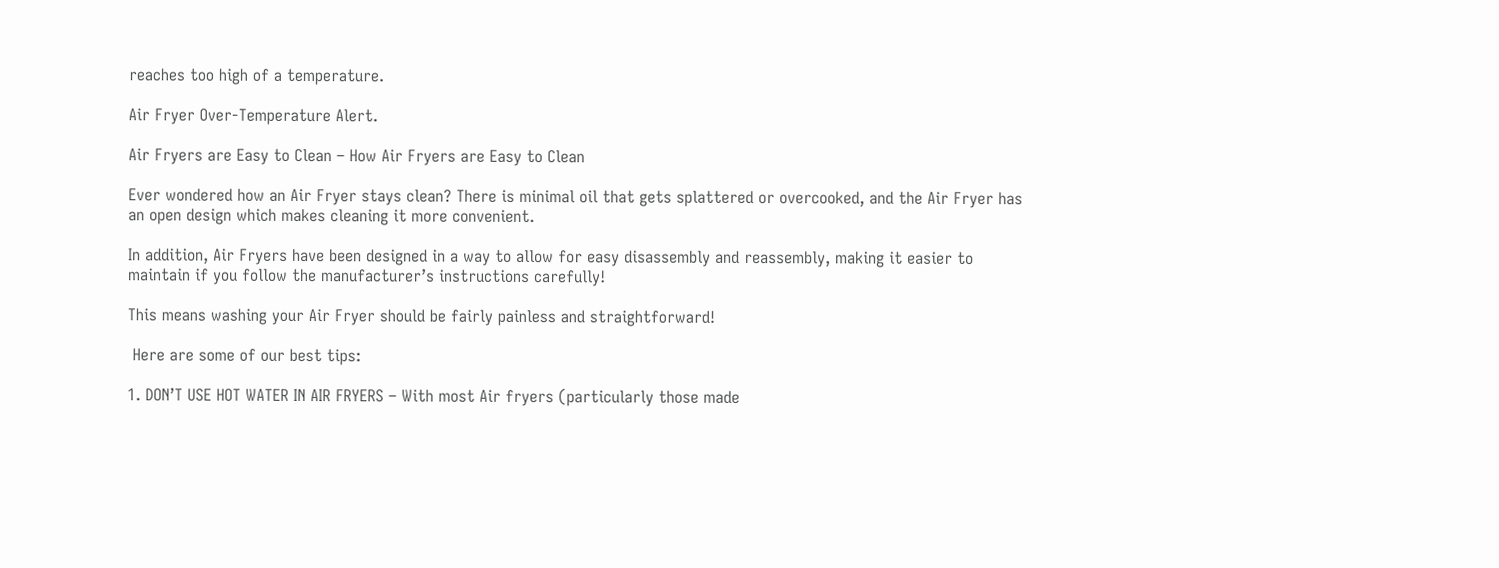reaches too high of a temperature.

Air Fryer Over-Temperature Alert.

Air Fryers are Easy to Clean – How Air Fryers are Easy to Clean

Ever wondered how an Air Fryer stays clean? There is minimal oil that gets splattered or overcooked, and the Air Fryer has an open design which makes cleaning it more convenient.

In addition, Air Fryers have been designed in a way to allow for easy disassembly and reassembly, making it easier to maintain if you follow the manufacturer’s instructions carefully!

This means washing your Air Fryer should be fairly painless and straightforward!

 Here are some of our best tips:

1. DON’T USE HOT WATER IN AIR FRYERS – With most Air fryers (particularly those made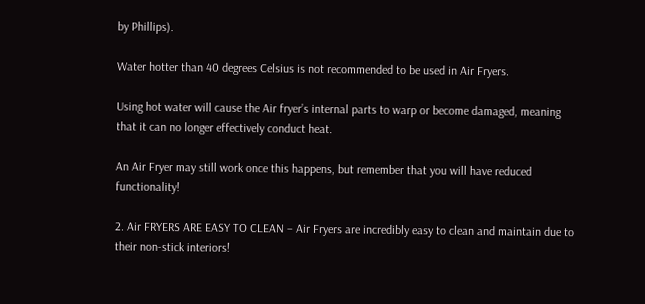by Phillips).

Water hotter than 40 degrees Celsius is not recommended to be used in Air Fryers.

Using hot water will cause the Air fryer’s internal parts to warp or become damaged, meaning that it can no longer effectively conduct heat.

An Air Fryer may still work once this happens, but remember that you will have reduced functionality!

2. Air FRYERS ARE EASY TO CLEAN – Air Fryers are incredibly easy to clean and maintain due to their non-stick interiors!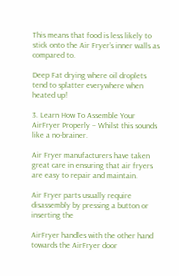This means that food is less likely to stick onto the Air Fryer’s inner walls as compared to.

Deep Fat drying where oil droplets tend to splatter everywhere when heated up!

3. Learn How To Assemble Your AirFryer Properly – Whilst this sounds like a no-brainer.

Air Fryer manufacturers have taken great care in ensuring that air fryers are easy to repair and maintain.

Air Fryer parts usually require disassembly by pressing a button or inserting the

AirFryer handles with the other hand towards the AirFryer door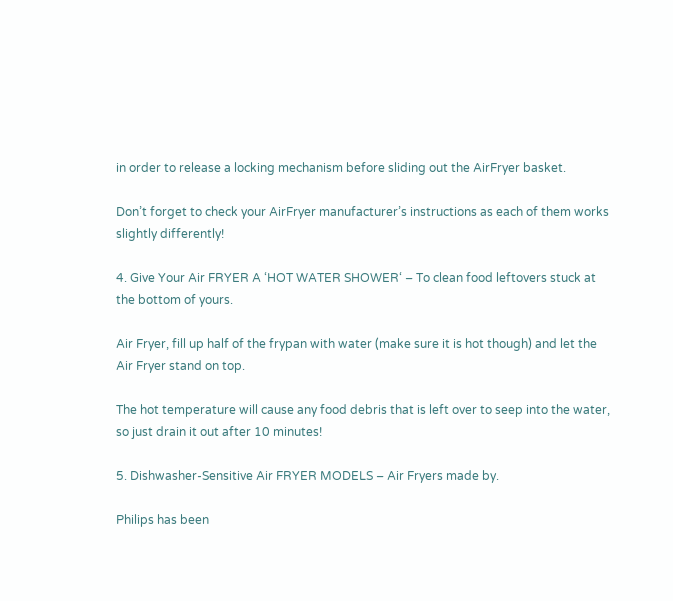in order to release a locking mechanism before sliding out the AirFryer basket.

Don’t forget to check your AirFryer manufacturer’s instructions as each of them works slightly differently!

4. Give Your Air FRYER A ‘HOT WATER SHOWER‘ – To clean food leftovers stuck at the bottom of yours.

Air Fryer, fill up half of the frypan with water (make sure it is hot though) and let the Air Fryer stand on top.

The hot temperature will cause any food debris that is left over to seep into the water, so just drain it out after 10 minutes!

5. Dishwasher-Sensitive Air FRYER MODELS – Air Fryers made by.

Philips has been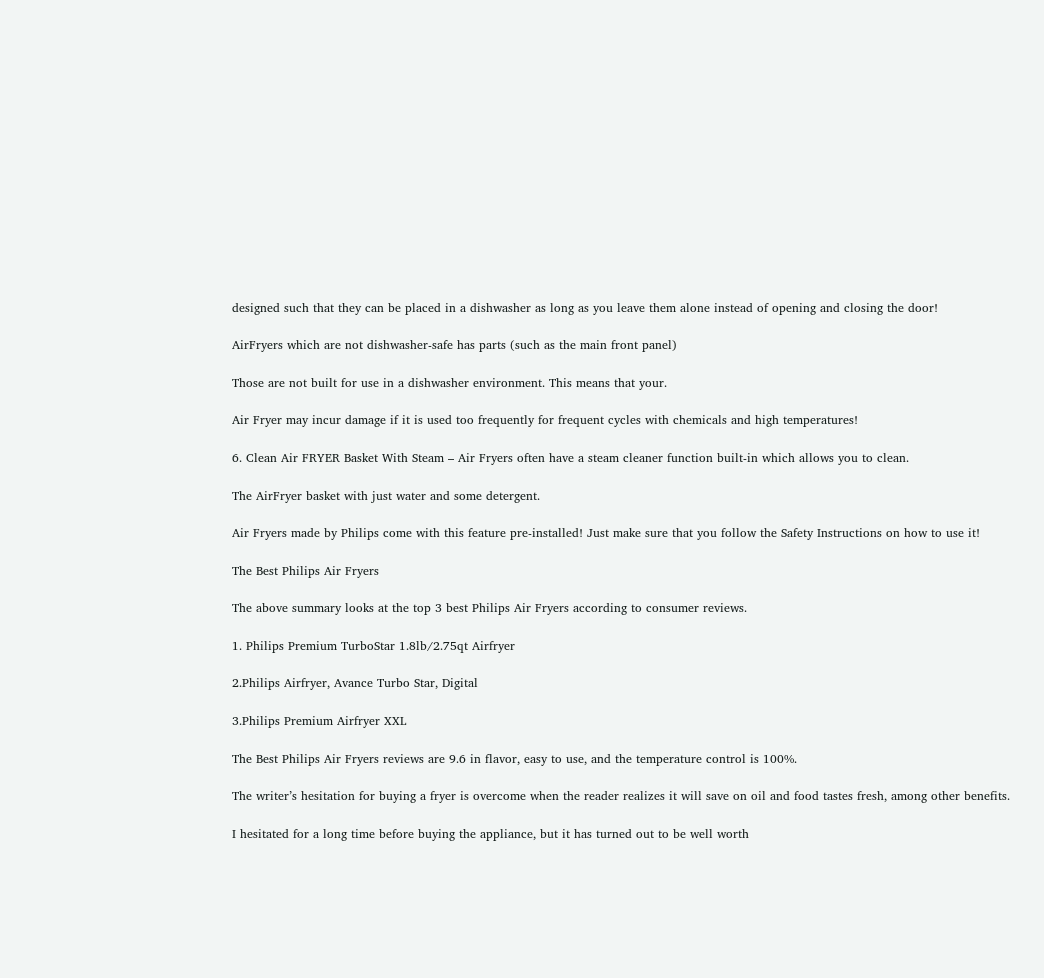designed such that they can be placed in a dishwasher as long as you leave them alone instead of opening and closing the door!

AirFryers which are not dishwasher-safe has parts (such as the main front panel)

Those are not built for use in a dishwasher environment. This means that your.

Air Fryer may incur damage if it is used too frequently for frequent cycles with chemicals and high temperatures!

6. Clean Air FRYER Basket With Steam – Air Fryers often have a steam cleaner function built-in which allows you to clean.

The AirFryer basket with just water and some detergent.

Air Fryers made by Philips come with this feature pre-installed! Just make sure that you follow the Safety Instructions on how to use it!

The Best Philips Air Fryers

The above summary looks at the top 3 best Philips Air Fryers according to consumer reviews.

1. Philips Premium TurboStar 1.8lb/2.75qt Airfryer

2.Philips Airfryer, Avance Turbo Star, Digital

3.Philips Premium Airfryer XXL

The Best Philips Air Fryers reviews are 9.6 in flavor, easy to use, and the temperature control is 100%.

The writer’s hesitation for buying a fryer is overcome when the reader realizes it will save on oil and food tastes fresh, among other benefits.

I hesitated for a long time before buying the appliance, but it has turned out to be well worth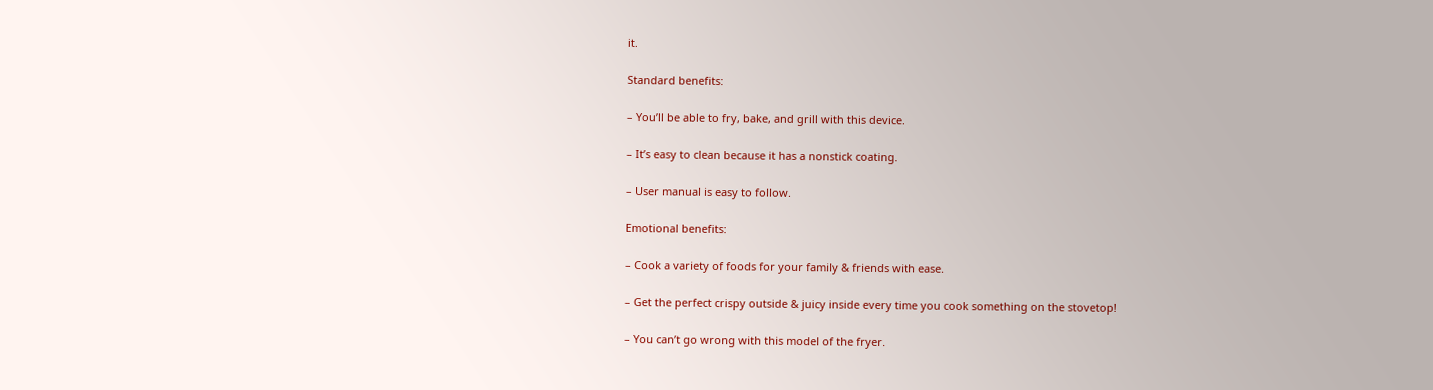it.

Standard benefits:

– You’ll be able to fry, bake, and grill with this device.

– It’s easy to clean because it has a nonstick coating.

– User manual is easy to follow.

Emotional benefits:

– Cook a variety of foods for your family & friends with ease.

– Get the perfect crispy outside & juicy inside every time you cook something on the stovetop!

– You can’t go wrong with this model of the fryer.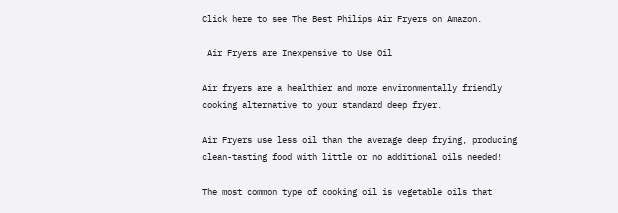Click here to see The Best Philips Air Fryers on Amazon.

 Air Fryers are Inexpensive to Use Oil

Air fryers are a healthier and more environmentally friendly cooking alternative to your standard deep fryer.

Air Fryers use less oil than the average deep frying, producing clean-tasting food with little or no additional oils needed!

The most common type of cooking oil is vegetable oils that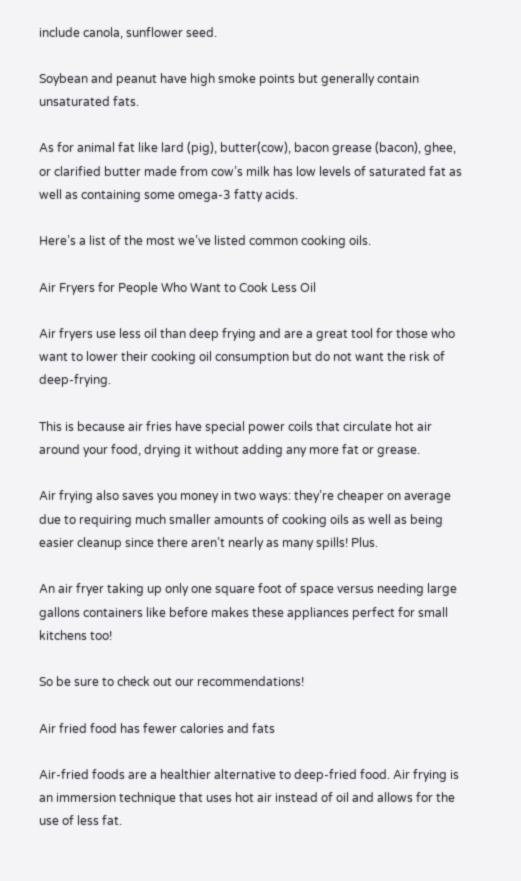include canola, sunflower seed.

Soybean and peanut have high smoke points but generally contain unsaturated fats.

As for animal fat like lard (pig), butter(cow), bacon grease (bacon), ghee, or clarified butter made from cow’s milk has low levels of saturated fat as well as containing some omega-3 fatty acids.

Here’s a list of the most we’ve listed common cooking oils.

Air Fryers for People Who Want to Cook Less Oil

Air fryers use less oil than deep frying and are a great tool for those who want to lower their cooking oil consumption but do not want the risk of deep-frying.

This is because air fries have special power coils that circulate hot air around your food, drying it without adding any more fat or grease.

Air frying also saves you money in two ways: they’re cheaper on average due to requiring much smaller amounts of cooking oils as well as being easier cleanup since there aren’t nearly as many spills! Plus.

An air fryer taking up only one square foot of space versus needing large gallons containers like before makes these appliances perfect for small kitchens too!

So be sure to check out our recommendations!

Air fried food has fewer calories and fats

Air-fried foods are a healthier alternative to deep-fried food. Air frying is an immersion technique that uses hot air instead of oil and allows for the use of less fat.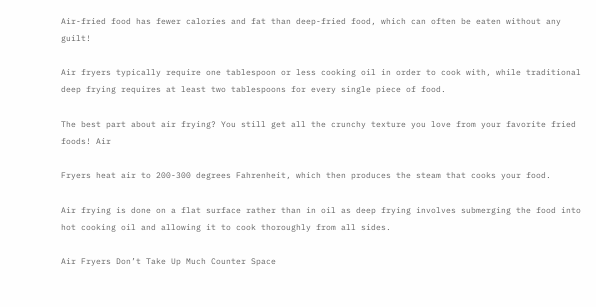Air-fried food has fewer calories and fat than deep-fried food, which can often be eaten without any guilt!

Air fryers typically require one tablespoon or less cooking oil in order to cook with, while traditional deep frying requires at least two tablespoons for every single piece of food.

The best part about air frying? You still get all the crunchy texture you love from your favorite fried foods! Air

Fryers heat air to 200-300 degrees Fahrenheit, which then produces the steam that cooks your food.

Air frying is done on a flat surface rather than in oil as deep frying involves submerging the food into hot cooking oil and allowing it to cook thoroughly from all sides.

Air Fryers Don’t Take Up Much Counter Space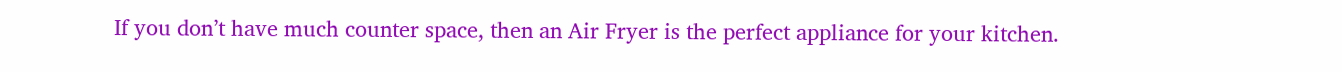If you don’t have much counter space, then an Air Fryer is the perfect appliance for your kitchen.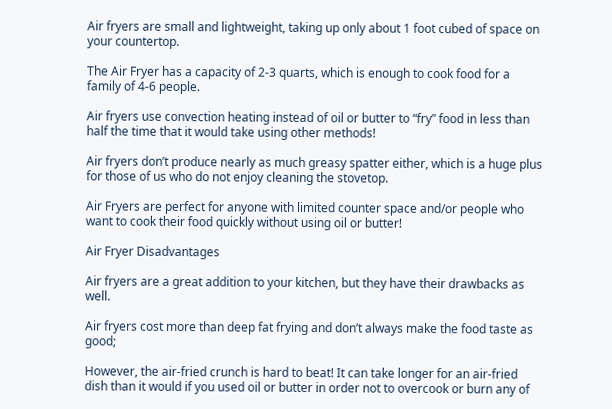Air fryers are small and lightweight, taking up only about 1 foot cubed of space on your countertop.

The Air Fryer has a capacity of 2-3 quarts, which is enough to cook food for a family of 4-6 people.

Air fryers use convection heating instead of oil or butter to “fry” food in less than half the time that it would take using other methods!

Air fryers don’t produce nearly as much greasy spatter either, which is a huge plus for those of us who do not enjoy cleaning the stovetop.

Air Fryers are perfect for anyone with limited counter space and/or people who want to cook their food quickly without using oil or butter!

Air Fryer Disadvantages

Air fryers are a great addition to your kitchen, but they have their drawbacks as well.

Air fryers cost more than deep fat frying and don’t always make the food taste as good;

However, the air-fried crunch is hard to beat! It can take longer for an air-fried dish than it would if you used oil or butter in order not to overcook or burn any of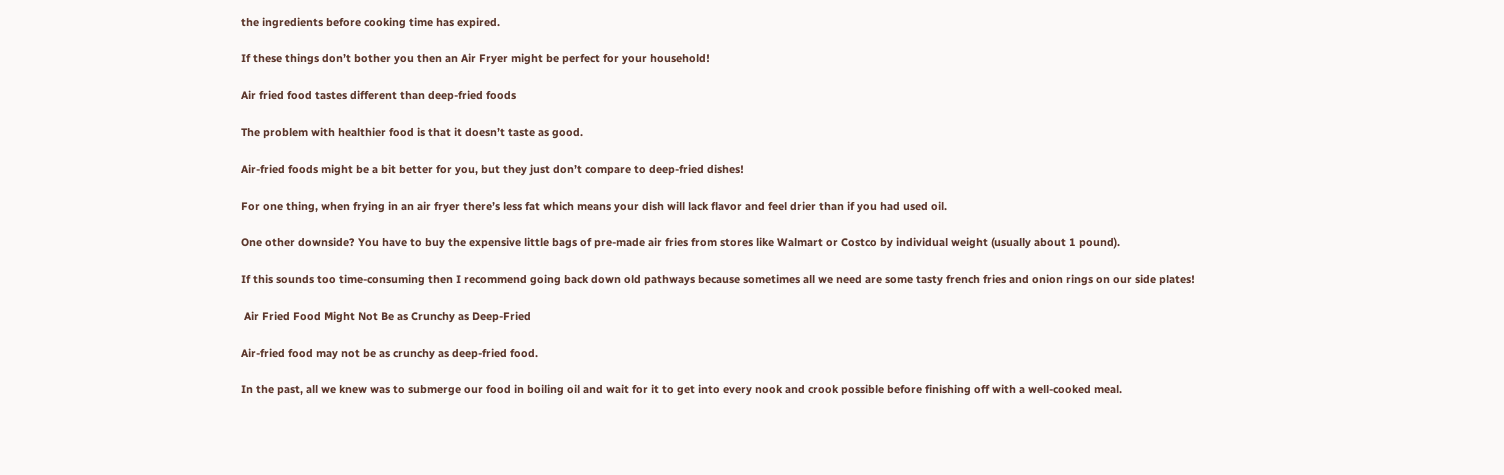the ingredients before cooking time has expired.

If these things don’t bother you then an Air Fryer might be perfect for your household!

Air fried food tastes different than deep-fried foods

The problem with healthier food is that it doesn’t taste as good.

Air-fried foods might be a bit better for you, but they just don’t compare to deep-fried dishes!

For one thing, when frying in an air fryer there’s less fat which means your dish will lack flavor and feel drier than if you had used oil.

One other downside? You have to buy the expensive little bags of pre-made air fries from stores like Walmart or Costco by individual weight (usually about 1 pound).

If this sounds too time-consuming then I recommend going back down old pathways because sometimes all we need are some tasty french fries and onion rings on our side plates!

 Air Fried Food Might Not Be as Crunchy as Deep-Fried

Air-fried food may not be as crunchy as deep-fried food.

In the past, all we knew was to submerge our food in boiling oil and wait for it to get into every nook and crook possible before finishing off with a well-cooked meal.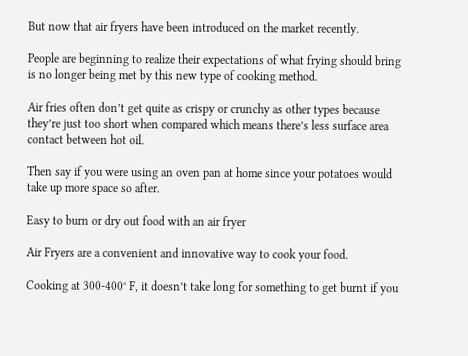But now that air fryers have been introduced on the market recently.

People are beginning to realize their expectations of what frying should bring is no longer being met by this new type of cooking method.

Air fries often don’t get quite as crispy or crunchy as other types because they’re just too short when compared which means there’s less surface area contact between hot oil.

Then say if you were using an oven pan at home since your potatoes would take up more space so after.

Easy to burn or dry out food with an air fryer

Air Fryers are a convenient and innovative way to cook your food.

Cooking at 300-400° F, it doesn’t take long for something to get burnt if you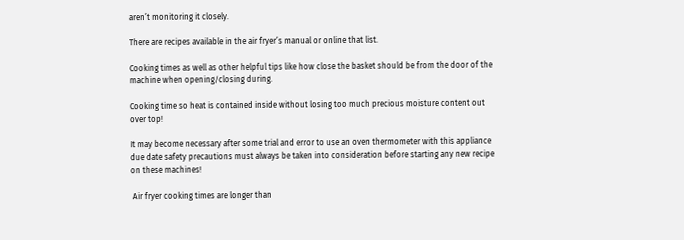aren’t monitoring it closely.

There are recipes available in the air fryer’s manual or online that list.

Cooking times as well as other helpful tips like how close the basket should be from the door of the machine when opening/closing during.

Cooking time so heat is contained inside without losing too much precious moisture content out over top!

It may become necessary after some trial and error to use an oven thermometer with this appliance due date safety precautions must always be taken into consideration before starting any new recipe on these machines!

 Air fryer cooking times are longer than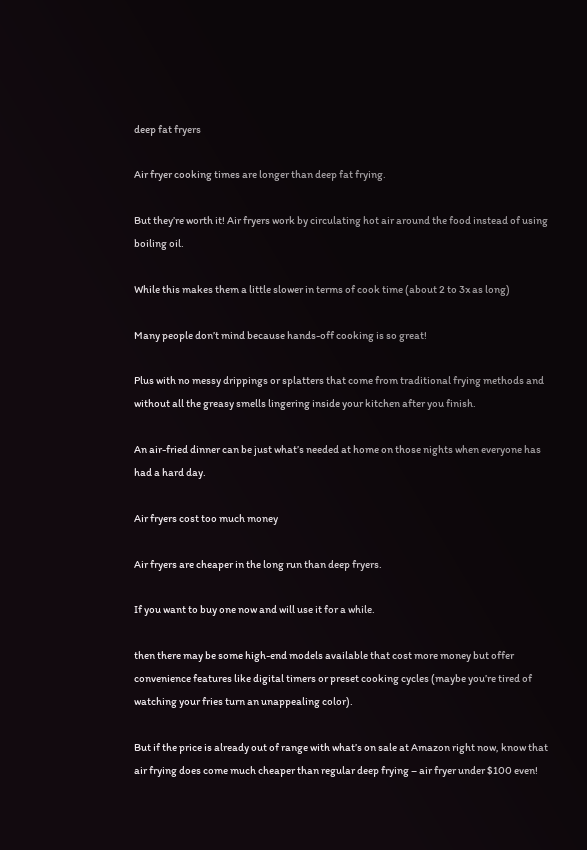deep fat fryers

Air fryer cooking times are longer than deep fat frying.

But they’re worth it! Air fryers work by circulating hot air around the food instead of using boiling oil.

While this makes them a little slower in terms of cook time (about 2 to 3x as long)

Many people don’t mind because hands-off cooking is so great!

Plus with no messy drippings or splatters that come from traditional frying methods and without all the greasy smells lingering inside your kitchen after you finish.

An air-fried dinner can be just what’s needed at home on those nights when everyone has had a hard day.

Air fryers cost too much money

Air fryers are cheaper in the long run than deep fryers.

If you want to buy one now and will use it for a while.

then there may be some high-end models available that cost more money but offer convenience features like digital timers or preset cooking cycles (maybe you’re tired of watching your fries turn an unappealing color).

But if the price is already out of range with what’s on sale at Amazon right now, know that air frying does come much cheaper than regular deep frying – air fryer under $100 even!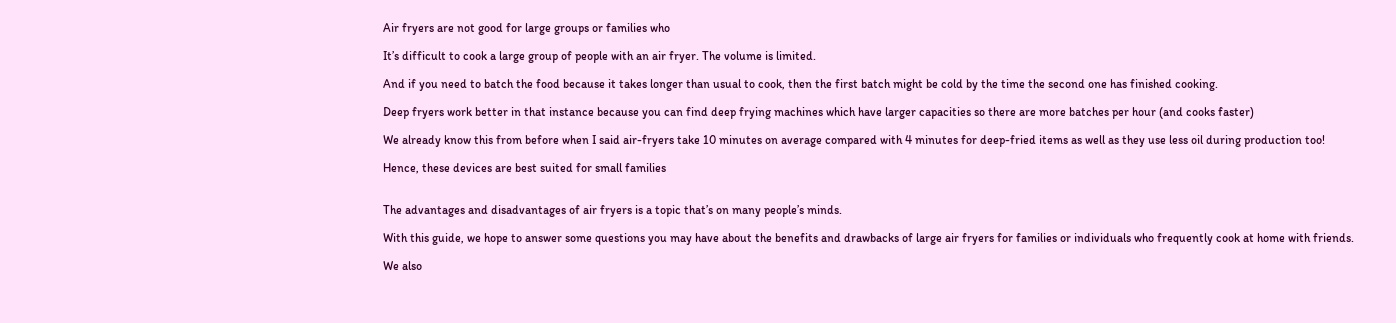Air fryers are not good for large groups or families who

It’s difficult to cook a large group of people with an air fryer. The volume is limited.

And if you need to batch the food because it takes longer than usual to cook, then the first batch might be cold by the time the second one has finished cooking.

Deep fryers work better in that instance because you can find deep frying machines which have larger capacities so there are more batches per hour (and cooks faster)

We already know this from before when I said air-fryers take 10 minutes on average compared with 4 minutes for deep-fried items as well as they use less oil during production too!

Hence, these devices are best suited for small families


The advantages and disadvantages of air fryers is a topic that’s on many people’s minds.

With this guide, we hope to answer some questions you may have about the benefits and drawbacks of large air fryers for families or individuals who frequently cook at home with friends.

We also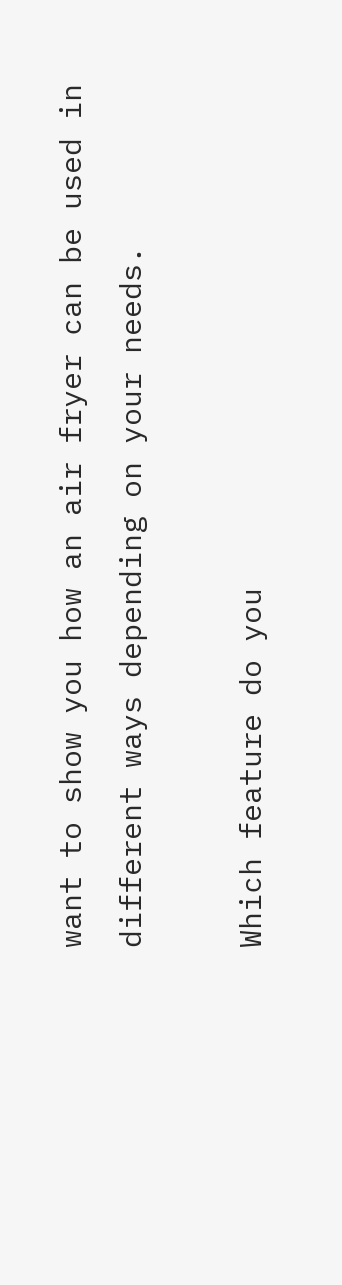want to show you how an air fryer can be used in different ways depending on your needs.

Which feature do you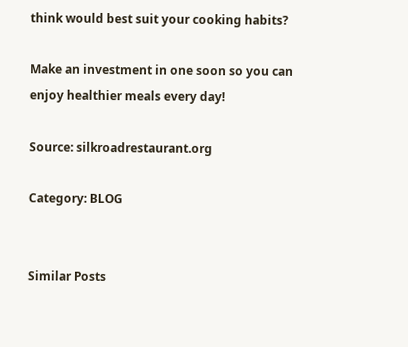think would best suit your cooking habits?

Make an investment in one soon so you can enjoy healthier meals every day!

Source: silkroadrestaurant.org

Category: BLOG


Similar Posts